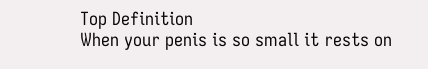Top Definition
When your penis is so small it rests on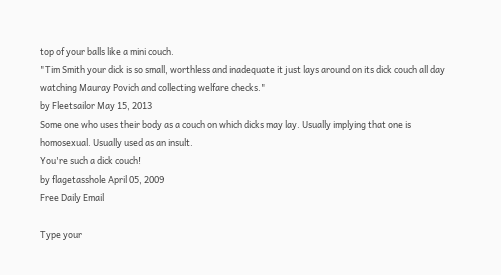top of your balls like a mini couch.
"Tim Smith your dick is so small, worthless and inadequate it just lays around on its dick couch all day watching Mauray Povich and collecting welfare checks."
by Fleetsailor May 15, 2013
Some one who uses their body as a couch on which dicks may lay. Usually implying that one is homosexual. Usually used as an insult.
You're such a dick couch!
by flagetasshole April 05, 2009
Free Daily Email

Type your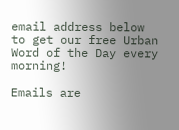email address below to get our free Urban Word of the Day every morning!

Emails are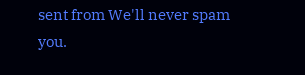sent from We'll never spam you.